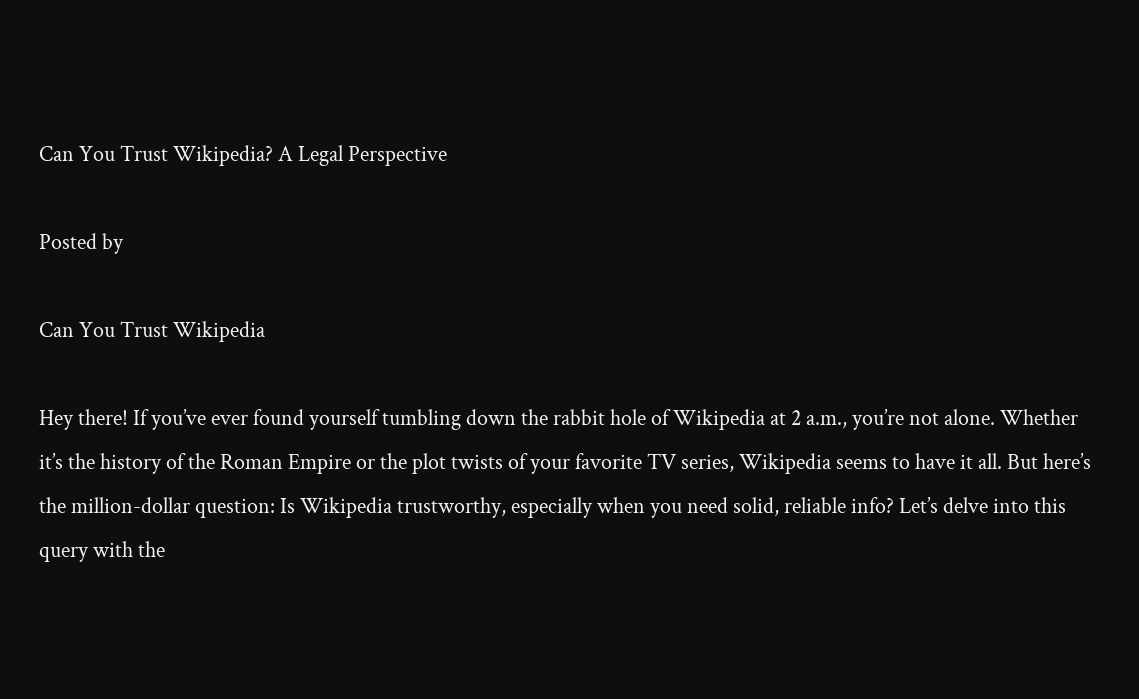Can You Trust Wikipedia? A Legal Perspective

Posted by

Can You Trust Wikipedia

Hey there! If you’ve ever found yourself tumbling down the rabbit hole of Wikipedia at 2 a.m., you’re not alone. Whether it’s the history of the Roman Empire or the plot twists of your favorite TV series, Wikipedia seems to have it all. But here’s the million-dollar question: Is Wikipedia trustworthy, especially when you need solid, reliable info? Let’s delve into this query with the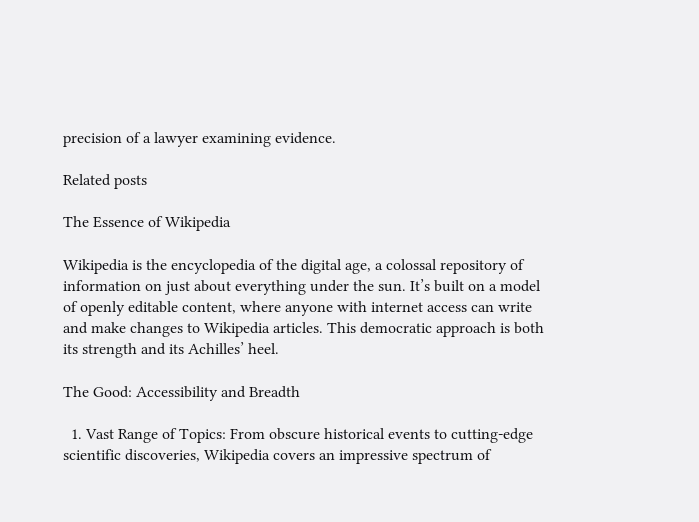precision of a lawyer examining evidence.

Related posts

The Essence of Wikipedia

Wikipedia is the encyclopedia of the digital age, a colossal repository of information on just about everything under the sun. It’s built on a model of openly editable content, where anyone with internet access can write and make changes to Wikipedia articles. This democratic approach is both its strength and its Achilles’ heel.

The Good: Accessibility and Breadth

  1. Vast Range of Topics: From obscure historical events to cutting-edge scientific discoveries, Wikipedia covers an impressive spectrum of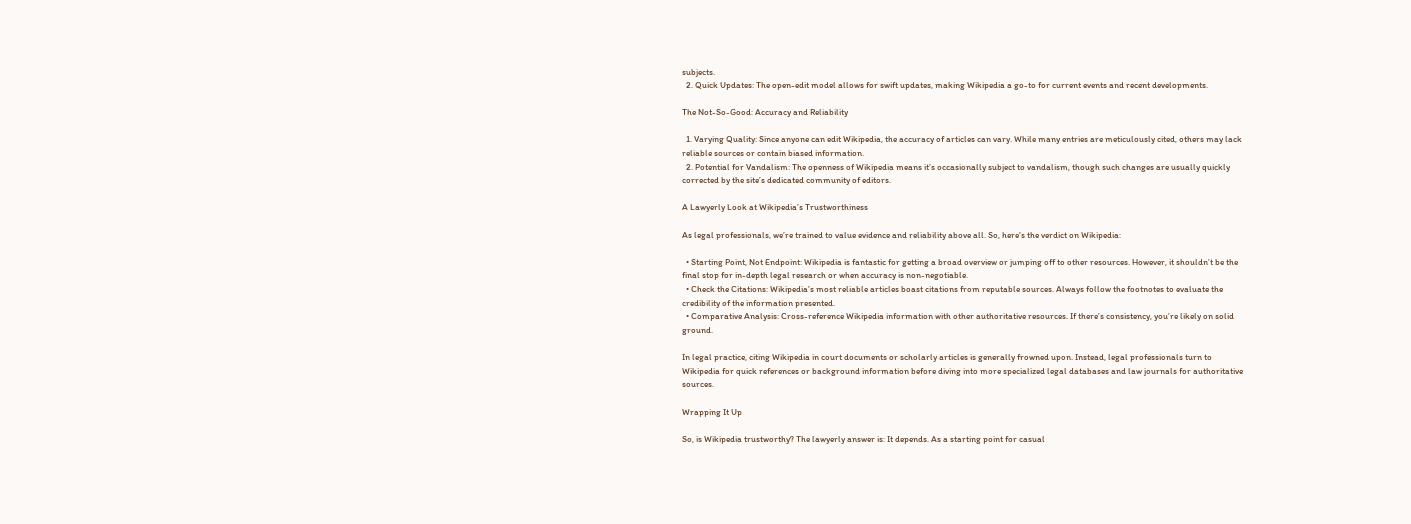subjects.
  2. Quick Updates: The open-edit model allows for swift updates, making Wikipedia a go-to for current events and recent developments.

The Not-So-Good: Accuracy and Reliability

  1. Varying Quality: Since anyone can edit Wikipedia, the accuracy of articles can vary. While many entries are meticulously cited, others may lack reliable sources or contain biased information.
  2. Potential for Vandalism: The openness of Wikipedia means it’s occasionally subject to vandalism, though such changes are usually quickly corrected by the site’s dedicated community of editors.

A Lawyerly Look at Wikipedia’s Trustworthiness

As legal professionals, we’re trained to value evidence and reliability above all. So, here’s the verdict on Wikipedia:

  • Starting Point, Not Endpoint: Wikipedia is fantastic for getting a broad overview or jumping off to other resources. However, it shouldn’t be the final stop for in-depth legal research or when accuracy is non-negotiable.
  • Check the Citations: Wikipedia’s most reliable articles boast citations from reputable sources. Always follow the footnotes to evaluate the credibility of the information presented.
  • Comparative Analysis: Cross-reference Wikipedia information with other authoritative resources. If there’s consistency, you’re likely on solid ground.

In legal practice, citing Wikipedia in court documents or scholarly articles is generally frowned upon. Instead, legal professionals turn to Wikipedia for quick references or background information before diving into more specialized legal databases and law journals for authoritative sources.

Wrapping It Up

So, is Wikipedia trustworthy? The lawyerly answer is: It depends. As a starting point for casual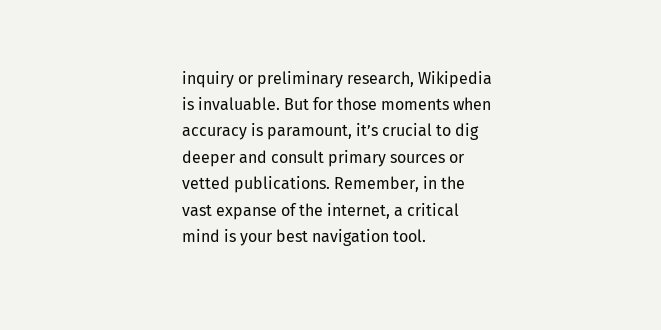inquiry or preliminary research, Wikipedia is invaluable. But for those moments when accuracy is paramount, it’s crucial to dig deeper and consult primary sources or vetted publications. Remember, in the vast expanse of the internet, a critical mind is your best navigation tool.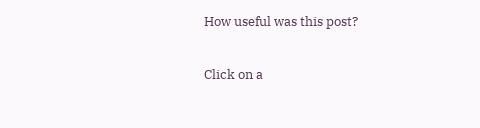How useful was this post?

Click on a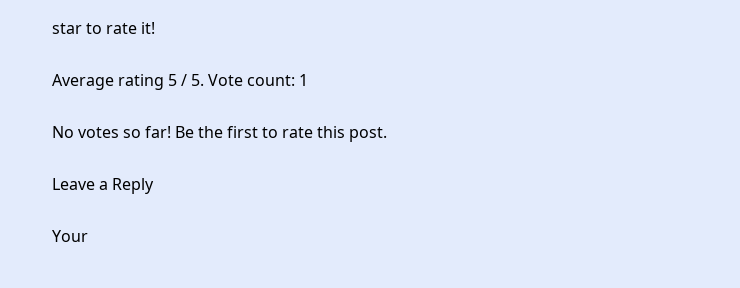star to rate it!

Average rating 5 / 5. Vote count: 1

No votes so far! Be the first to rate this post.

Leave a Reply

Your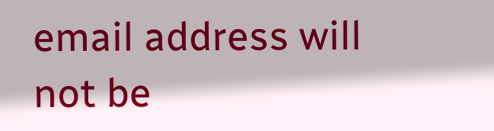email address will not be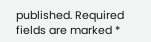published. Required fields are marked *